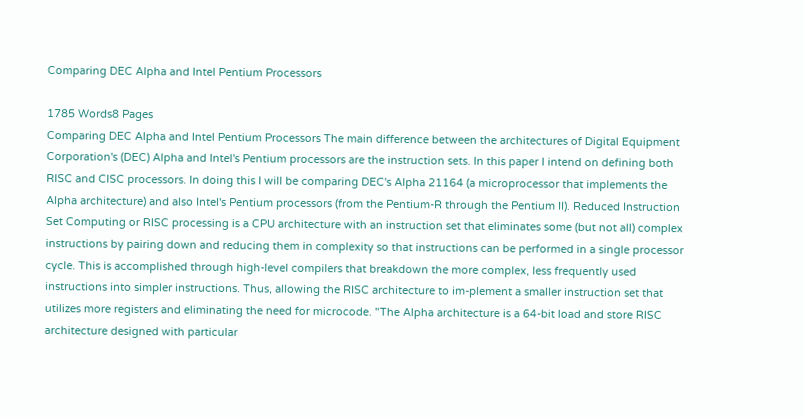Comparing DEC Alpha and Intel Pentium Processors

1785 Words8 Pages
Comparing DEC Alpha and Intel Pentium Processors The main difference between the architectures of Digital Equipment Corporation's (DEC) Alpha and Intel's Pentium processors are the instruction sets. In this paper I intend on defining both RISC and CISC processors. In doing this I will be comparing DEC's Alpha 21164 (a microprocessor that implements the Alpha architecture) and also Intel's Pentium processors (from the Pentium-R through the Pentium II). Reduced Instruction Set Computing or RISC processing is a CPU architecture with an instruction set that eliminates some (but not all) complex instructions by pairing down and reducing them in complexity so that instructions can be performed in a single processor cycle. This is accomplished through high-level compilers that breakdown the more complex, less frequently used instructions into simpler instructions. Thus, allowing the RISC architecture to im-plement a smaller instruction set that utilizes more registers and eliminating the need for microcode. "The Alpha architecture is a 64-bit load and store RISC architecture designed with particular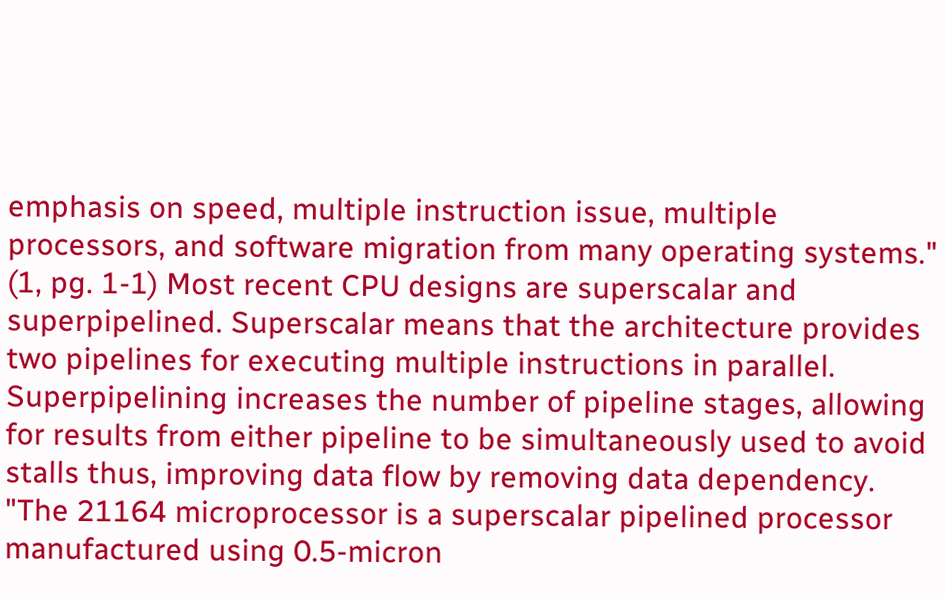emphasis on speed, multiple instruction issue, multiple processors, and software migration from many operating systems." (1, pg. 1-1) Most recent CPU designs are superscalar and superpipelined. Superscalar means that the architecture provides two pipelines for executing multiple instructions in parallel. Superpipelining increases the number of pipeline stages, allowing for results from either pipeline to be simultaneously used to avoid stalls thus, improving data flow by removing data dependency. "The 21164 microprocessor is a superscalar pipelined processor manufactured using 0.5-micron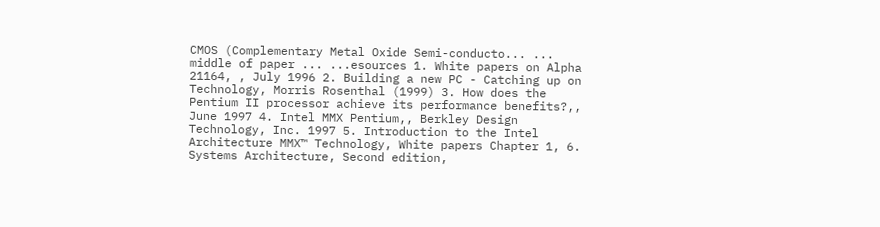CMOS (Complementary Metal Oxide Semi-conducto... ... middle of paper ... ...esources 1. White papers on Alpha 21164, , July 1996 2. Building a new PC - Catching up on Technology, Morris Rosenthal (1999) 3. How does the Pentium II processor achieve its performance benefits?,, June 1997 4. Intel MMX Pentium,, Berkley Design Technology, Inc. 1997 5. Introduction to the Intel Architecture MMX™ Technology, White papers Chapter 1, 6. Systems Architecture, Second edition,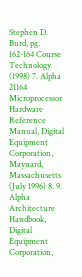Stephen D. Burd, pg. 162-164 Course Technology (1998) 7. Alpha 21164 Microprocessor Hardware Reference Manual, Digital Equipment Corporation, Maynard, Massachusetts (July 1996) 8. 9. Alpha Architecture Handbook, Digital Equipment Corporation,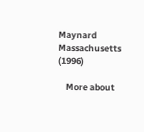Maynard Massachusetts (1996)

    More about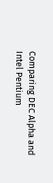Comparing DEC Alpha and Intel Pentium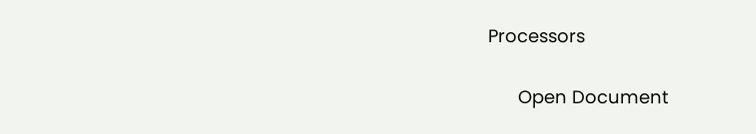Processors

      Open Document